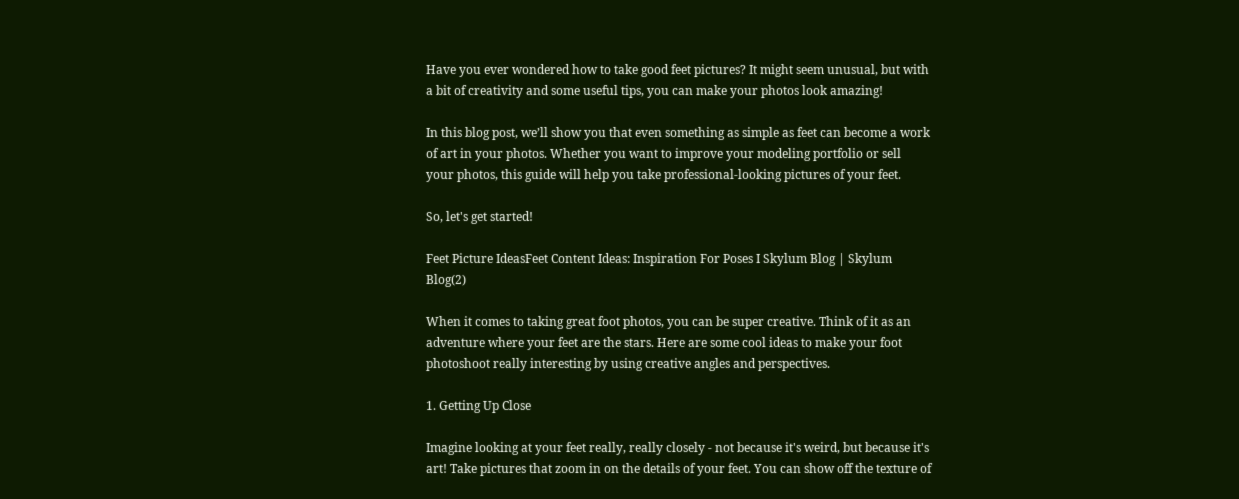Have you ever wondered how to take good feet pictures? It might seem unusual, but with a bit of creativity and some useful tips, you can make your photos look amazing!

In this blog post, we’ll show you that even something as simple as feet can become a work of art in your photos. Whether you want to improve your modeling portfolio or sell your photos, this guide will help you take professional-looking pictures of your feet.

So, let's get started!

Feet Picture IdeasFeet Content Ideas: Inspiration For Poses I Skylum Blog | Skylum Blog(2)

When it comes to taking great foot photos, you can be super creative. Think of it as an adventure where your feet are the stars. Here are some cool ideas to make your foot photoshoot really interesting by using creative angles and perspectives.

1. Getting Up Close

Imagine looking at your feet really, really closely - not because it's weird, but because it's art! Take pictures that zoom in on the details of your feet. You can show off the texture of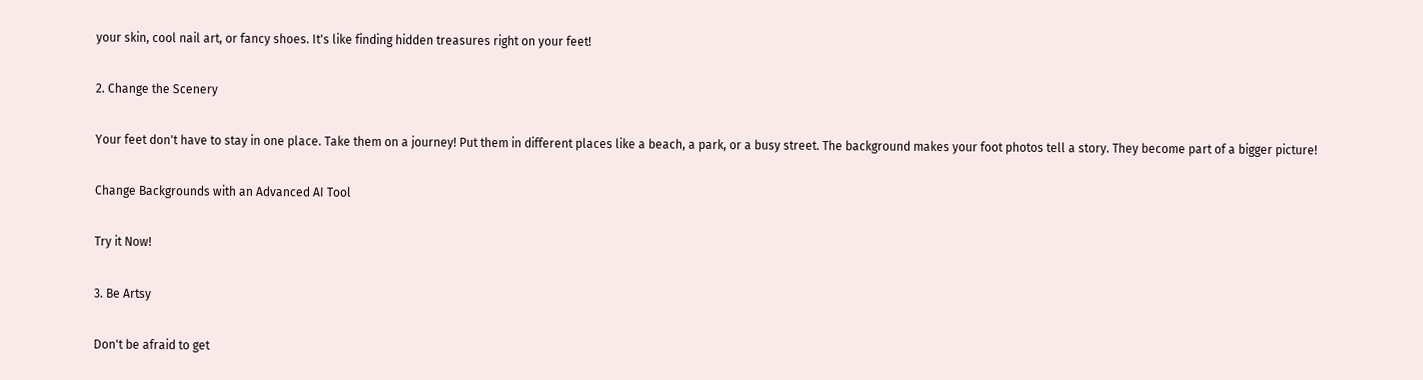your skin, cool nail art, or fancy shoes. It's like finding hidden treasures right on your feet!

2. Change the Scenery

Your feet don't have to stay in one place. Take them on a journey! Put them in different places like a beach, a park, or a busy street. The background makes your foot photos tell a story. They become part of a bigger picture!

Change Backgrounds with an Advanced AI Tool

Try it Now!

3. Be Artsy

Don't be afraid to get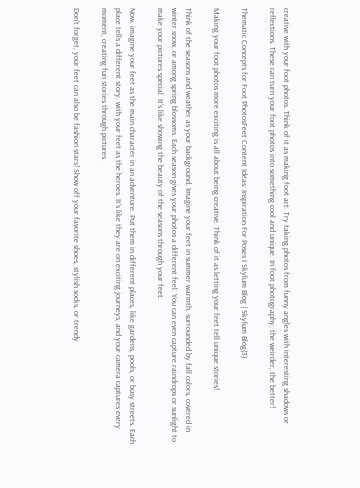creative with your foot photos. Think of it as making foot art. Try taking photos from funny angles with interesting shadows or reflections. These can turn your foot photos into something cool and unique. In foot photography, the weirder, the better!

Thematic Concepts for Foot PhotosFeet Content Ideas: Inspiration For Poses I Skylum Blog | Skylum Blog(3)

Making your foot photos more exciting is all about being creative. Think of it as letting your feet tell unique stories!

Think of the seasons and weather as your background. Imagine your feet in summer warmth, surrounded by fall colors, covered in winter snow, or among spring blossoms. Each season gives your photos a different feel. You can even capture raindrops or sunlight to make your pictures special. It's like showing the beauty of the seasons through your feet.

Now, imagine your feet as the main character in an adventure. Put them in different places, like gardens, pools, or busy streets. Each place tells a different story, with your feet as the heroes. It's like they are on exciting journeys, and your camera captures every moment, creating fun stories through pictures.

Don't forget, your feet can also be fashion stars! Show off your favorite shoes, stylish socks, or trendy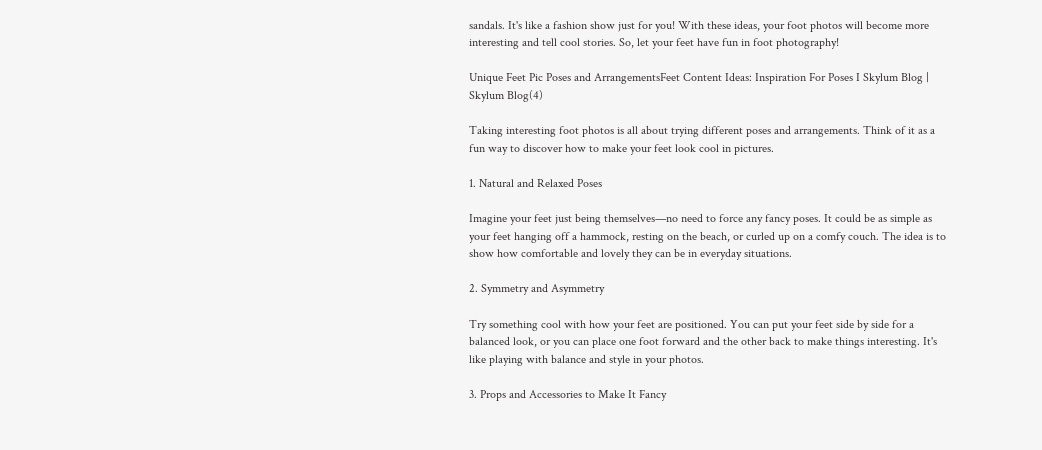sandals. It's like a fashion show just for you! With these ideas, your foot photos will become more interesting and tell cool stories. So, let your feet have fun in foot photography!

Unique Feet Pic Poses and ArrangementsFeet Content Ideas: Inspiration For Poses I Skylum Blog | Skylum Blog(4)

Taking interesting foot photos is all about trying different poses and arrangements. Think of it as a fun way to discover how to make your feet look cool in pictures.

1. Natural and Relaxed Poses

Imagine your feet just being themselves—no need to force any fancy poses. It could be as simple as your feet hanging off a hammock, resting on the beach, or curled up on a comfy couch. The idea is to show how comfortable and lovely they can be in everyday situations.

2. Symmetry and Asymmetry

Try something cool with how your feet are positioned. You can put your feet side by side for a balanced look, or you can place one foot forward and the other back to make things interesting. It's like playing with balance and style in your photos.

3. Props and Accessories to Make It Fancy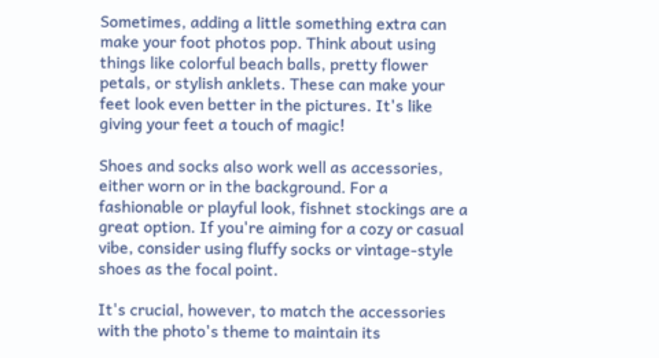Sometimes, adding a little something extra can make your foot photos pop. Think about using things like colorful beach balls, pretty flower petals, or stylish anklets. These can make your feet look even better in the pictures. It's like giving your feet a touch of magic!

Shoes and socks also work well as accessories, either worn or in the background. For a fashionable or playful look, fishnet stockings are a great option. If you're aiming for a cozy or casual vibe, consider using fluffy socks or vintage-style shoes as the focal point.

It's crucial, however, to match the accessories with the photo's theme to maintain its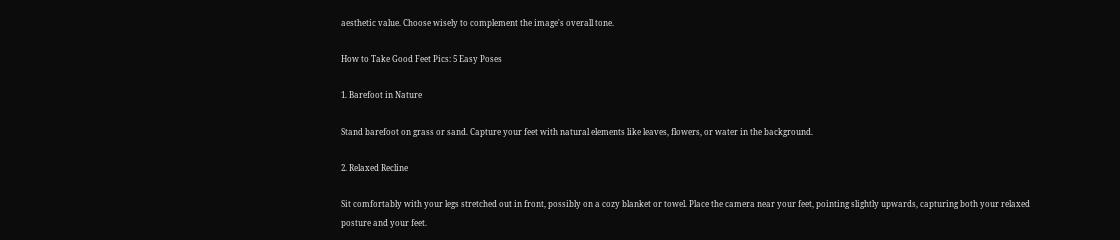aesthetic value. Choose wisely to complement the image's overall tone.

How to Take Good Feet Pics: 5 Easy Poses

1. Barefoot in Nature

Stand barefoot on grass or sand. Capture your feet with natural elements like leaves, flowers, or water in the background.

2. Relaxed Recline

Sit comfortably with your legs stretched out in front, possibly on a cozy blanket or towel. Place the camera near your feet, pointing slightly upwards, capturing both your relaxed posture and your feet.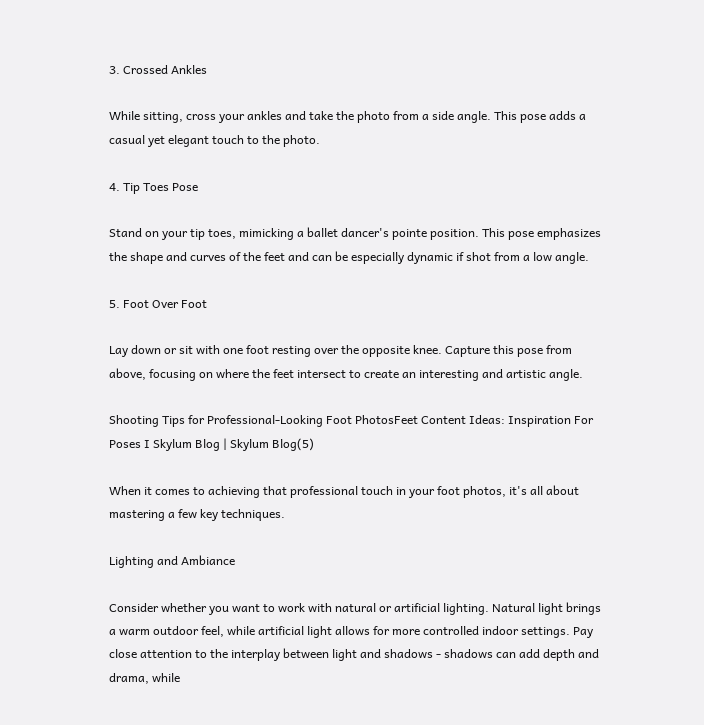3. Crossed Ankles

While sitting, cross your ankles and take the photo from a side angle. This pose adds a casual yet elegant touch to the photo.

4. Tip Toes Pose

Stand on your tip toes, mimicking a ballet dancer's pointe position. This pose emphasizes the shape and curves of the feet and can be especially dynamic if shot from a low angle.

5. Foot Over Foot

Lay down or sit with one foot resting over the opposite knee. Capture this pose from above, focusing on where the feet intersect to create an interesting and artistic angle.

Shooting Tips for Professional-Looking Foot PhotosFeet Content Ideas: Inspiration For Poses I Skylum Blog | Skylum Blog(5)

When it comes to achieving that professional touch in your foot photos, it's all about mastering a few key techniques.

Lighting and Ambiance

Consider whether you want to work with natural or artificial lighting. Natural light brings a warm outdoor feel, while artificial light allows for more controlled indoor settings. Pay close attention to the interplay between light and shadows - shadows can add depth and drama, while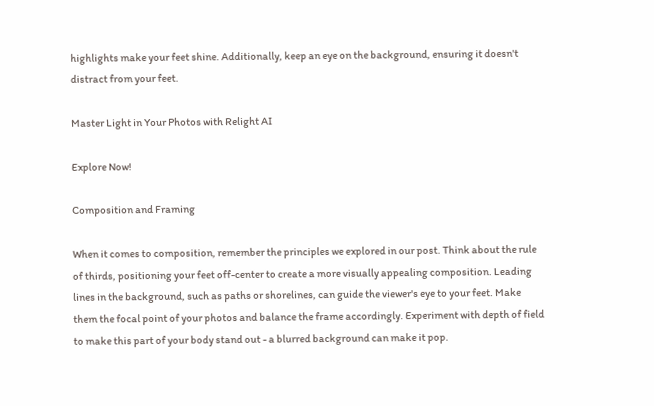highlights make your feet shine. Additionally, keep an eye on the background, ensuring it doesn't distract from your feet.

Master Light in Your Photos with Relight AI

Explore Now!

Composition and Framing

When it comes to composition, remember the principles we explored in our post. Think about the rule of thirds, positioning your feet off-center to create a more visually appealing composition. Leading lines in the background, such as paths or shorelines, can guide the viewer's eye to your feet. Make them the focal point of your photos and balance the frame accordingly. Experiment with depth of field to make this part of your body stand out - a blurred background can make it pop.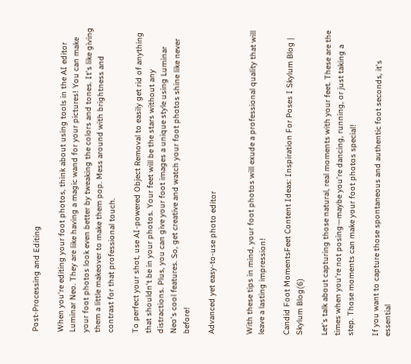Post-Processing and Editing

When you're editing your foot photos, think about using tools in the AI editor Luminar Neo. They are like having a magic wand for your pictures! You can make your foot photos look even better by tweaking the colors and tones. It's like giving them a little makeover to make them pop. Mess around with brightness and contrast for that professional touch.

To perfect your shot, use AI-powered Object Removal to easily get rid of anything that shouldn't be in your photos. Your feet will be the stars without any distractions. Plus, you can give your foot images a unique style using Luminar Neo's cool features. So, get creative and watch your foot photos shine like never before!

Advanced yet easy-to-use photo editor


With these tips in mind, your foot photos will exude a professional quality that will leave a lasting impression!

Candid Foot MomentsFeet Content Ideas: Inspiration For Poses I Skylum Blog | Skylum Blog(6)

Let's talk about capturing those natural, real moments with your feet. These are the times when you're not posing—maybe you're dancing, running, or just taking a step. Those moments can make your foot photos special!

If you want to capture those spontaneous and authentic foot seconds, it's essential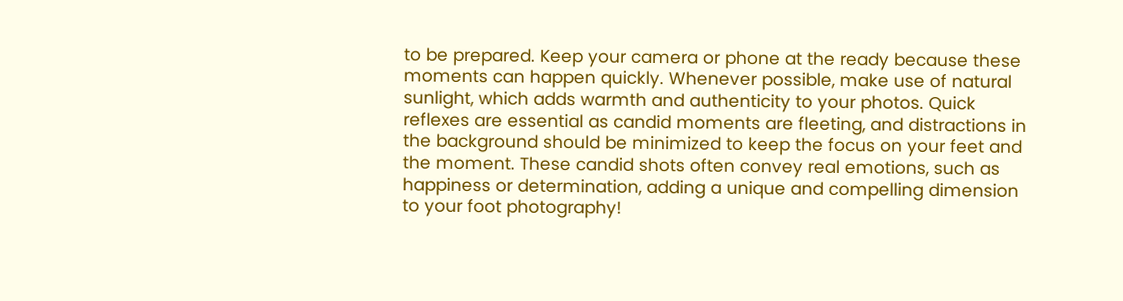to be prepared. Keep your camera or phone at the ready because these moments can happen quickly. Whenever possible, make use of natural sunlight, which adds warmth and authenticity to your photos. Quick reflexes are essential as candid moments are fleeting, and distractions in the background should be minimized to keep the focus on your feet and the moment. These candid shots often convey real emotions, such as happiness or determination, adding a unique and compelling dimension to your foot photography!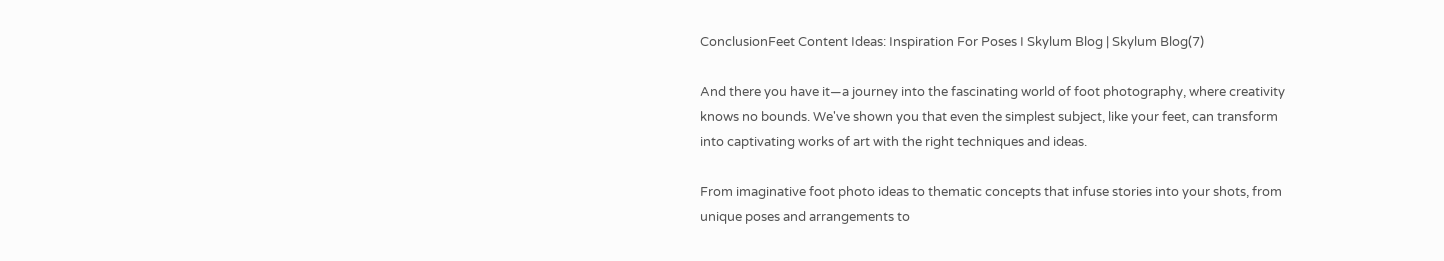ConclusionFeet Content Ideas: Inspiration For Poses I Skylum Blog | Skylum Blog(7)

And there you have it—a journey into the fascinating world of foot photography, where creativity knows no bounds. We've shown you that even the simplest subject, like your feet, can transform into captivating works of art with the right techniques and ideas.

From imaginative foot photo ideas to thematic concepts that infuse stories into your shots, from unique poses and arrangements to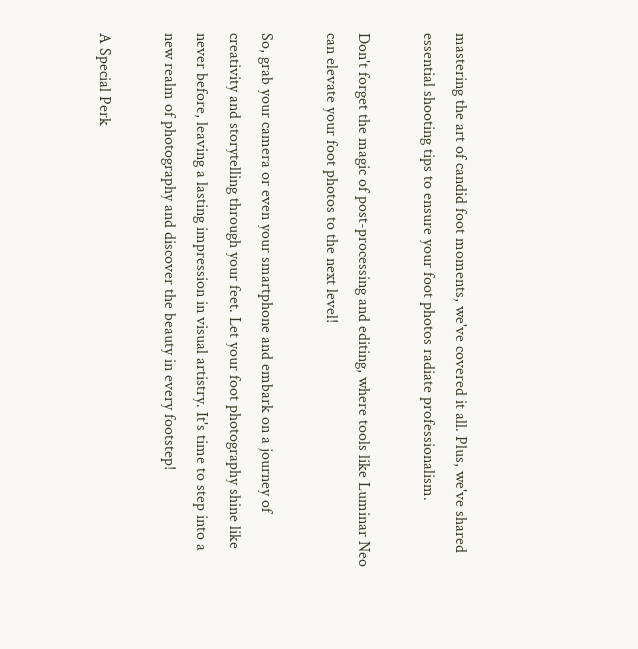mastering the art of candid foot moments, we've covered it all. Plus, we've shared essential shooting tips to ensure your foot photos radiate professionalism.

Don't forget the magic of post-processing and editing, where tools like Luminar Neo can elevate your foot photos to the next level!

So, grab your camera or even your smartphone and embark on a journey of creativity and storytelling through your feet. Let your foot photography shine like never before, leaving a lasting impression in visual artistry. It's time to step into a new realm of photography and discover the beauty in every footstep!

A Special Perk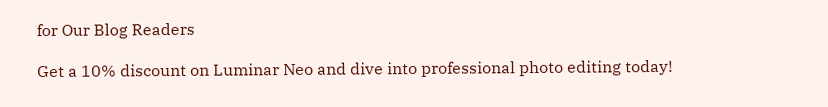for Our Blog Readers

Get a 10% discount on Luminar Neo and dive into professional photo editing today!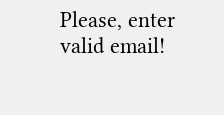Please, enter valid email!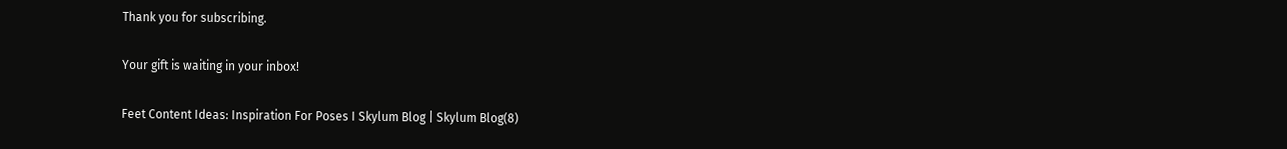Thank you for subscribing.

Your gift is waiting in your inbox!

Feet Content Ideas: Inspiration For Poses I Skylum Blog | Skylum Blog(8)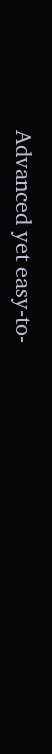Advanced yet easy-to-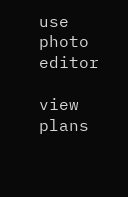use photo editor

view plans